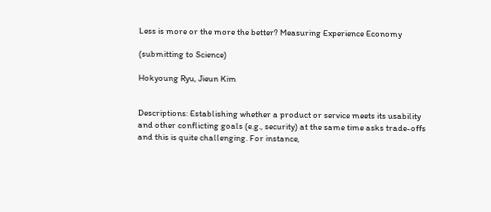Less is more or the more the better? Measuring Experience Economy

(submitting to Science)

Hokyoung Ryu, Jieun Kim


Descriptions: Establishing whether a product or service meets its usability and other conflicting goals (e.g., security) at the same time asks trade-offs and this is quite challenging. For instance,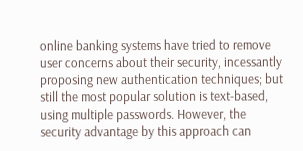online banking systems have tried to remove user concerns about their security, incessantly proposing new authentication techniques; but still the most popular solution is text-based, using multiple passwords. However, the security advantage by this approach can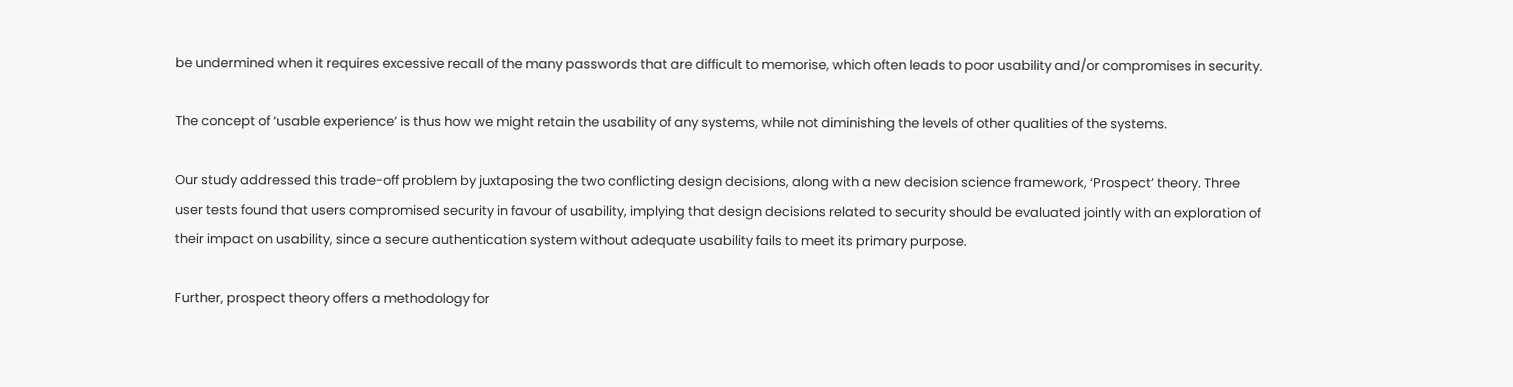be undermined when it requires excessive recall of the many passwords that are difficult to memorise, which often leads to poor usability and/or compromises in security.

The concept of ‘usable experience’ is thus how we might retain the usability of any systems, while not diminishing the levels of other qualities of the systems.

Our study addressed this trade-off problem by juxtaposing the two conflicting design decisions, along with a new decision science framework, ‘Prospect’ theory. Three user tests found that users compromised security in favour of usability, implying that design decisions related to security should be evaluated jointly with an exploration of their impact on usability, since a secure authentication system without adequate usability fails to meet its primary purpose.

Further, prospect theory offers a methodology for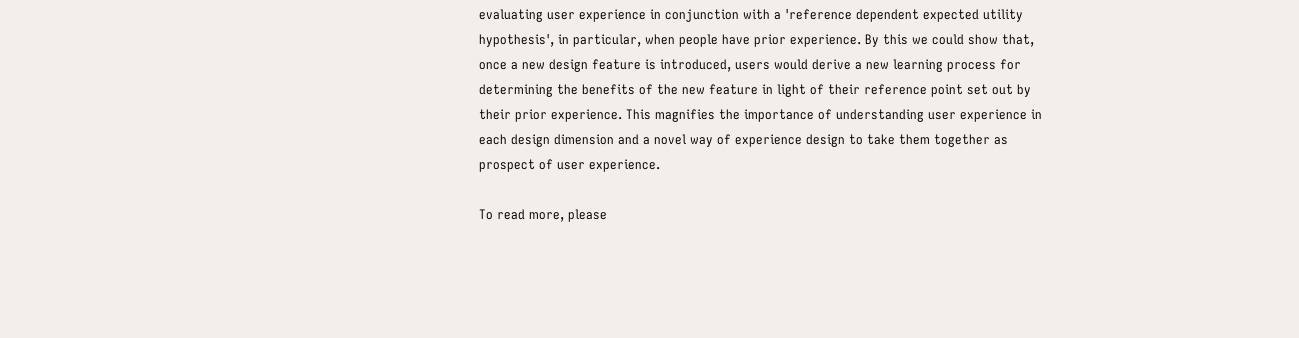evaluating user experience in conjunction with a 'reference dependent expected utility hypothesis', in particular, when people have prior experience. By this we could show that, once a new design feature is introduced, users would derive a new learning process for determining the benefits of the new feature in light of their reference point set out by their prior experience. This magnifies the importance of understanding user experience in each design dimension and a novel way of experience design to take them together as prospect of user experience.

To read more, please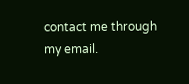contact me through my email.